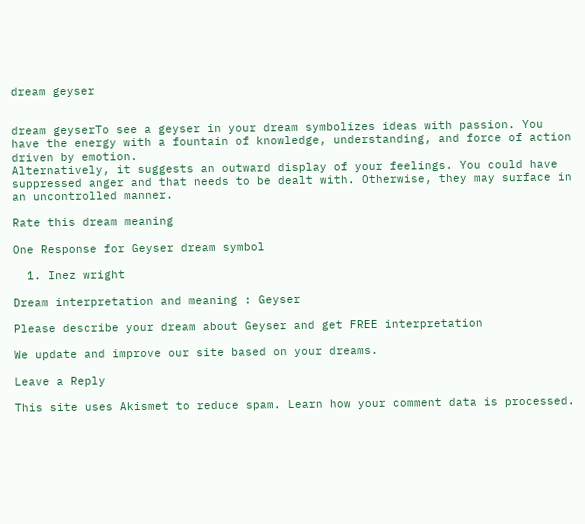dream geyser


dream geyserTo see a geyser in your dream symbolizes ideas with passion. You have the energy with a fountain of knowledge, understanding, and force of action driven by emotion.
Alternatively, it suggests an outward display of your feelings. You could have suppressed anger and that needs to be dealt with. Otherwise, they may surface in an uncontrolled manner.

Rate this dream meaning

One Response for Geyser dream symbol

  1. Inez wright

Dream interpretation and meaning : Geyser

Please describe your dream about Geyser and get FREE interpretation

We update and improve our site based on your dreams.

Leave a Reply

This site uses Akismet to reduce spam. Learn how your comment data is processed.